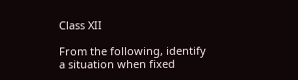Class XII

From the following, identify a situation when fixed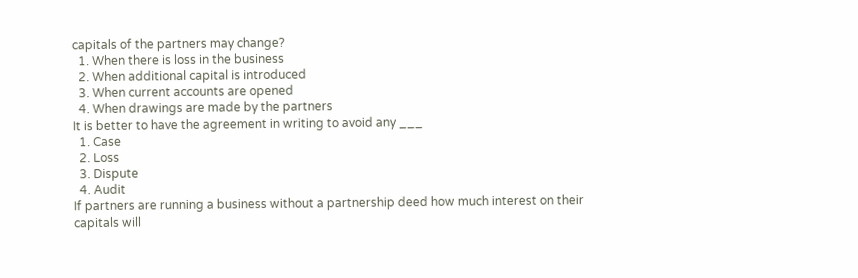capitals of the partners may change?
  1. When there is loss in the business
  2. When additional capital is introduced
  3. When current accounts are opened
  4. When drawings are made by the partners
It is better to have the agreement in writing to avoid any ___
  1. Case
  2. Loss
  3. Dispute
  4. Audit
If partners are running a business without a partnership deed how much interest on their capitals will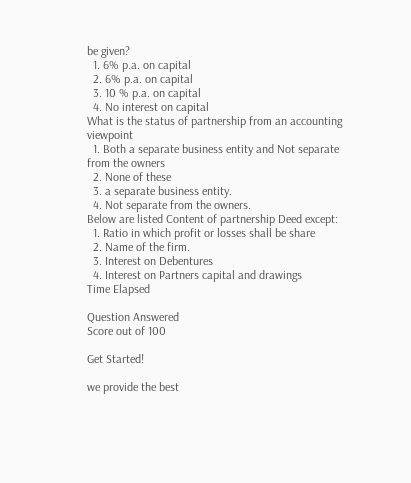be given?
  1. 6% p.a. on capital
  2. 6% p.a. on capital
  3. 10 % p.a. on capital
  4. No interest on capital
What is the status of partnership from an accounting viewpoint
  1. Both a separate business entity and Not separate from the owners
  2. None of these
  3. a separate business entity.
  4. Not separate from the owners.
Below are listed Content of partnership Deed except:
  1. Ratio in which profit or losses shall be share
  2. Name of the firm.
  3. Interest on Debentures
  4. Interest on Partners capital and drawings
Time Elapsed

Question Answered
Score out of 100

Get Started!

we provide the best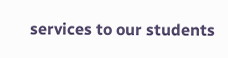services to our students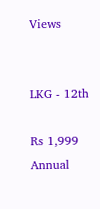Views


LKG - 12th

Rs 1,999  Annual